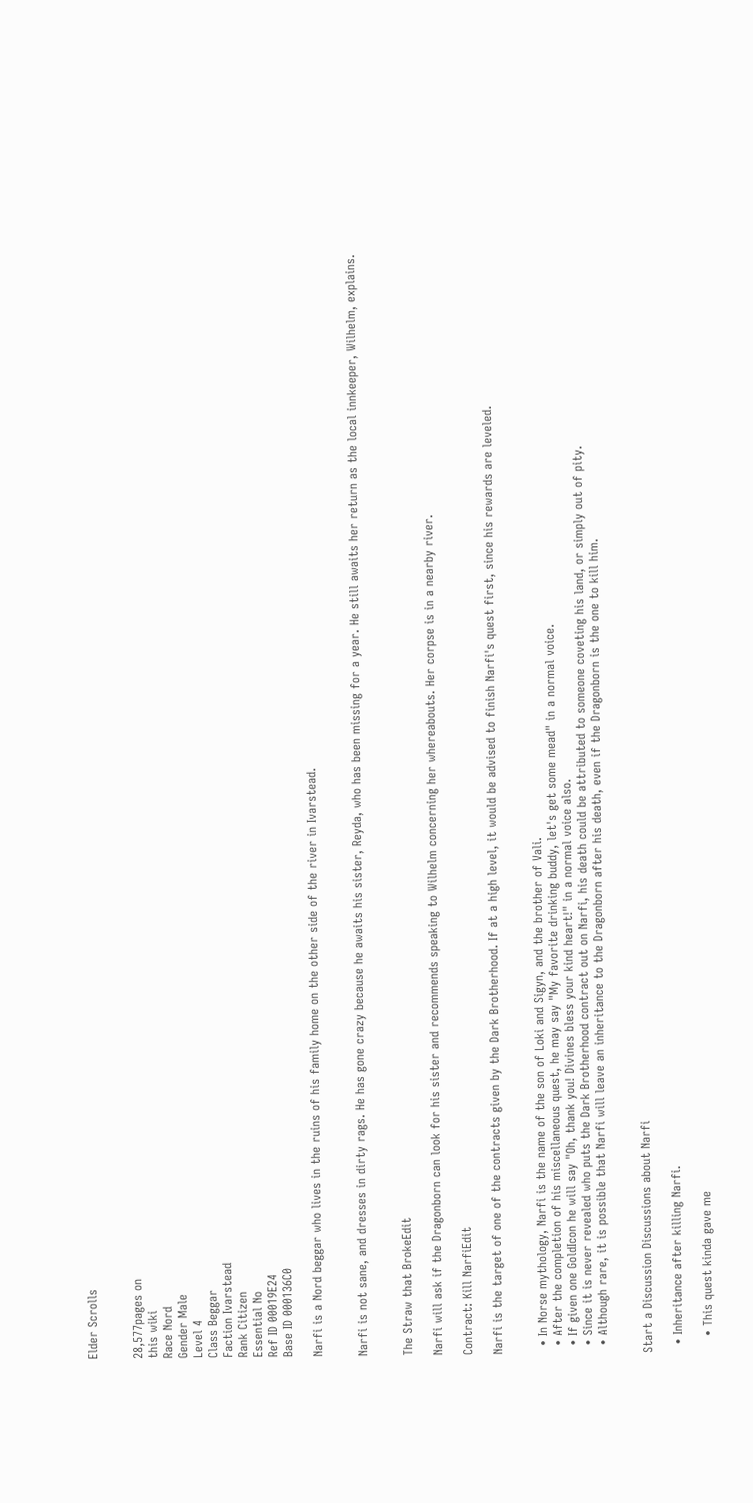Elder Scrolls


28,577pages on
this wiki
Race Nord
Gender Male
Level 4
Class Beggar
Faction Ivarstead
Rank Citizen
Essential No
Ref ID 00019E24
Base ID 000136C0

Narfi is a Nord beggar who lives in the ruins of his family home on the other side of the river in Ivarstead.


Narfi is not sane, and dresses in dirty rags. He has gone crazy because he awaits his sister, Reyda, who has been missing for a year. He still awaits her return as the local innkeeper, Wilhelm, explains.


The Straw that BrokeEdit

Narfi will ask if the Dragonborn can look for his sister and recommends speaking to Wilhelm concerning her whereabouts. Her corpse is in a nearby river.

Contract: Kill NarfiEdit

Narfi is the target of one of the contracts given by the Dark Brotherhood. If at a high level, it would be advised to finish Narfi's quest first, since his rewards are leveled.


  • In Norse mythology, Narfi is the name of the son of Loki and Sigyn, and the brother of Vali.
  • After the completion of his miscellaneous quest, he may say "My favorite drinking buddy, let's get some mead" in a normal voice.
  • If given one GoldIcon he will say "Oh, thank you! Divines bless your kind heart!" in a normal voice also.
  • Since it is never revealed who puts the Dark Brotherhood contract out on Narfi, his death could be attributed to someone coveting his land, or simply out of pity.
  • Although rare, it is possible that Narfi will leave an inheritance to the Dragonborn after his death, even if the Dragonborn is the one to kill him.


Start a Discussion Discussions about Narfi

  • Inheritance after killing Narfi.

    • This quest kinda gave me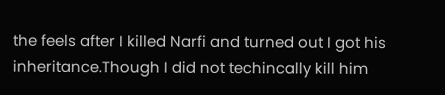the feels after I killed Narfi and turned out I got his inheritance.Though I did not techincally kill him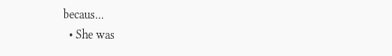becaus...
  • She was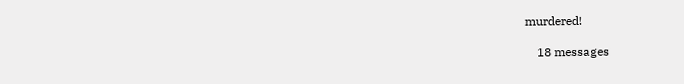murdered!

    18 messages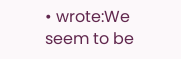• wrote:We seem to be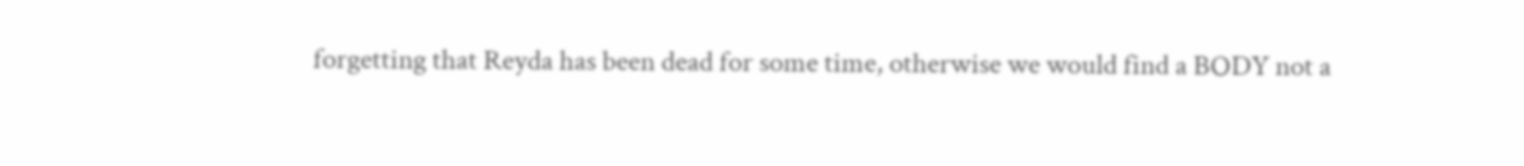forgetting that Reyda has been dead for some time, otherwise we would find a BODY not a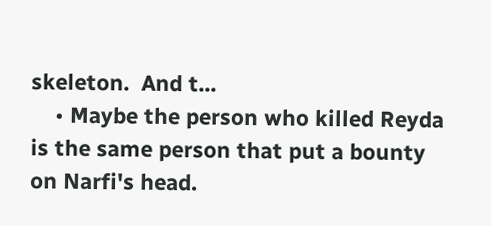skeleton.  And t...
    • Maybe the person who killed Reyda is the same person that put a bounty on Narfi's head.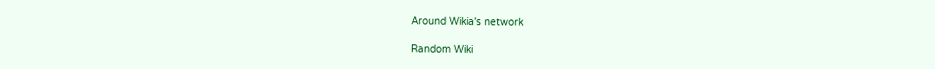Around Wikia's network

Random Wiki